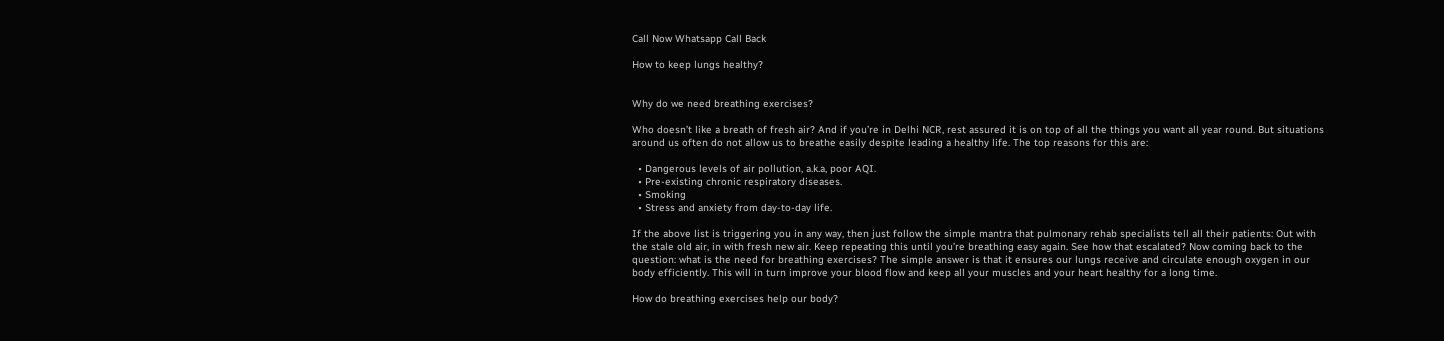Call Now Whatsapp Call Back

How to keep lungs healthy?


Why do we need breathing exercises?

Who doesn’t like a breath of fresh air? And if you’re in Delhi NCR, rest assured it is on top of all the things you want all year round. But situations around us often do not allow us to breathe easily despite leading a healthy life. The top reasons for this are:

  • Dangerous levels of air pollution, a.k.a, poor AQI.
  • Pre-existing chronic respiratory diseases.
  • Smoking
  • Stress and anxiety from day-to-day life.

If the above list is triggering you in any way, then just follow the simple mantra that pulmonary rehab specialists tell all their patients: Out with the stale old air, in with fresh new air. Keep repeating this until you’re breathing easy again. See how that escalated? Now coming back to the question: what is the need for breathing exercises? The simple answer is that it ensures our lungs receive and circulate enough oxygen in our body efficiently. This will in turn improve your blood flow and keep all your muscles and your heart healthy for a long time.

How do breathing exercises help our body?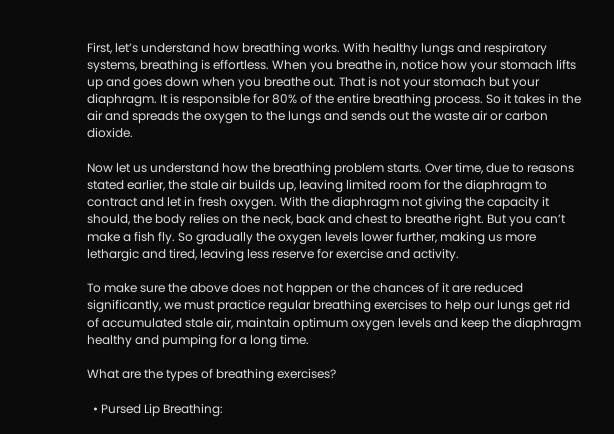First, let’s understand how breathing works. With healthy lungs and respiratory systems, breathing is effortless. When you breathe in, notice how your stomach lifts up and goes down when you breathe out. That is not your stomach but your diaphragm. It is responsible for 80% of the entire breathing process. So it takes in the air and spreads the oxygen to the lungs and sends out the waste air or carbon dioxide.

Now let us understand how the breathing problem starts. Over time, due to reasons stated earlier, the stale air builds up, leaving limited room for the diaphragm to contract and let in fresh oxygen. With the diaphragm not giving the capacity it should, the body relies on the neck, back and chest to breathe right. But you can’t make a fish fly. So gradually the oxygen levels lower further, making us more lethargic and tired, leaving less reserve for exercise and activity.

To make sure the above does not happen or the chances of it are reduced significantly, we must practice regular breathing exercises to help our lungs get rid of accumulated stale air, maintain optimum oxygen levels and keep the diaphragm healthy and pumping for a long time.

What are the types of breathing exercises?

  • Pursed Lip Breathing: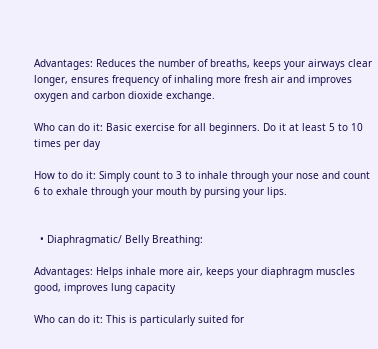Advantages: Reduces the number of breaths, keeps your airways clear longer, ensures frequency of inhaling more fresh air and improves oxygen and carbon dioxide exchange.

Who can do it: Basic exercise for all beginners. Do it at least 5 to 10 times per day

How to do it: Simply count to 3 to inhale through your nose and count 6 to exhale through your mouth by pursing your lips.


  • Diaphragmatic/ Belly Breathing:

Advantages: Helps inhale more air, keeps your diaphragm muscles good, improves lung capacity

Who can do it: This is particularly suited for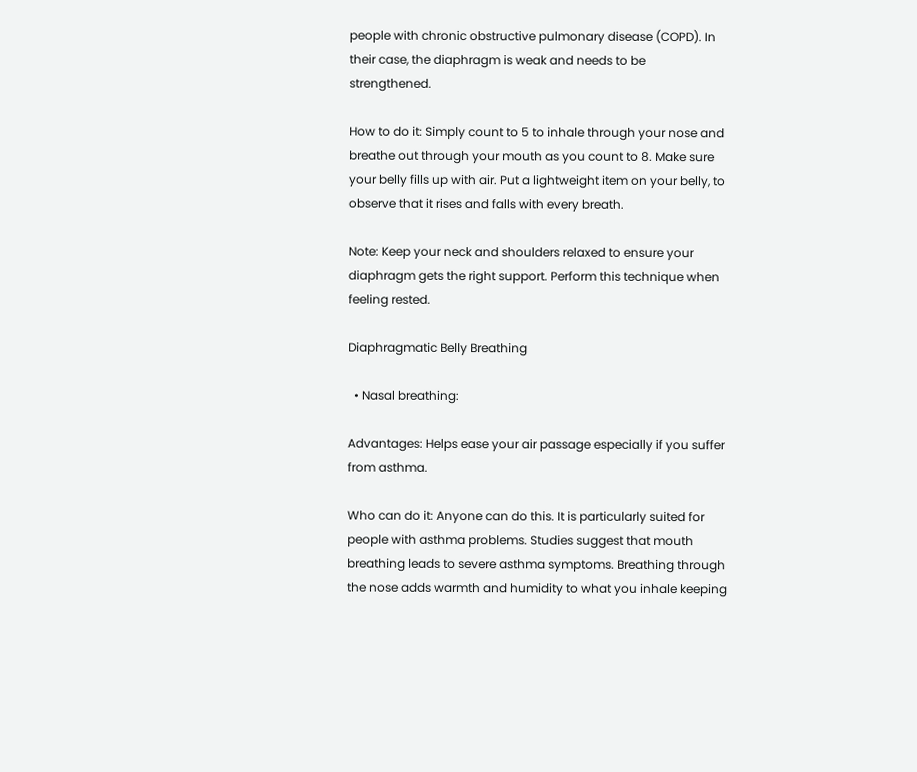people with chronic obstructive pulmonary disease (COPD). In their case, the diaphragm is weak and needs to be strengthened.

How to do it: Simply count to 5 to inhale through your nose and breathe out through your mouth as you count to 8. Make sure your belly fills up with air. Put a lightweight item on your belly, to observe that it rises and falls with every breath.

Note: Keep your neck and shoulders relaxed to ensure your diaphragm gets the right support. Perform this technique when feeling rested.

Diaphragmatic Belly Breathing

  • Nasal breathing:

Advantages: Helps ease your air passage especially if you suffer from asthma.

Who can do it: Anyone can do this. It is particularly suited for people with asthma problems. Studies suggest that mouth breathing leads to severe asthma symptoms. Breathing through the nose adds warmth and humidity to what you inhale keeping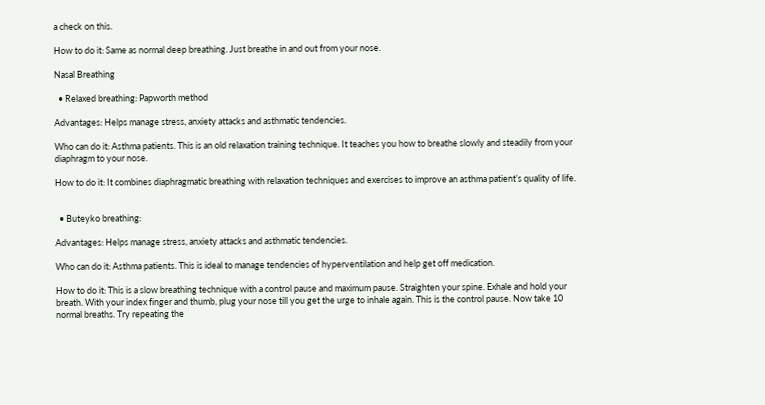a check on this.

How to do it: Same as normal deep breathing. Just breathe in and out from your nose.

Nasal Breathing

  • Relaxed breathing: Papworth method

Advantages: Helps manage stress, anxiety attacks and asthmatic tendencies.

Who can do it: Asthma patients. This is an old relaxation training technique. It teaches you how to breathe slowly and steadily from your diaphragm to your nose.

How to do it: It combines diaphragmatic breathing with relaxation techniques and exercises to improve an asthma patient’s quality of life.


  • Buteyko breathing:

Advantages: Helps manage stress, anxiety attacks and asthmatic tendencies.

Who can do it: Asthma patients. This is ideal to manage tendencies of hyperventilation and help get off medication.

How to do it: This is a slow breathing technique with a control pause and maximum pause. Straighten your spine. Exhale and hold your breath. With your index finger and thumb, plug your nose till you get the urge to inhale again. This is the control pause. Now take 10 normal breaths. Try repeating the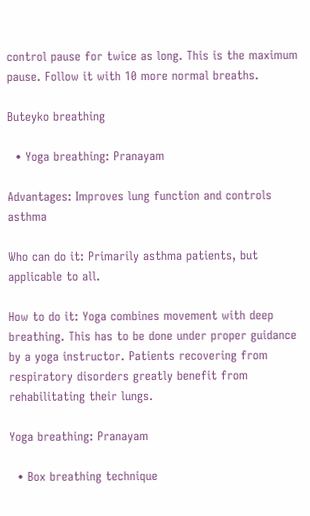control pause for twice as long. This is the maximum pause. Follow it with 10 more normal breaths.

Buteyko breathing

  • Yoga breathing: Pranayam

Advantages: Improves lung function and controls asthma

Who can do it: Primarily asthma patients, but applicable to all.

How to do it: Yoga combines movement with deep breathing. This has to be done under proper guidance by a yoga instructor. Patients recovering from respiratory disorders greatly benefit from rehabilitating their lungs.

Yoga breathing: Pranayam

  • Box breathing technique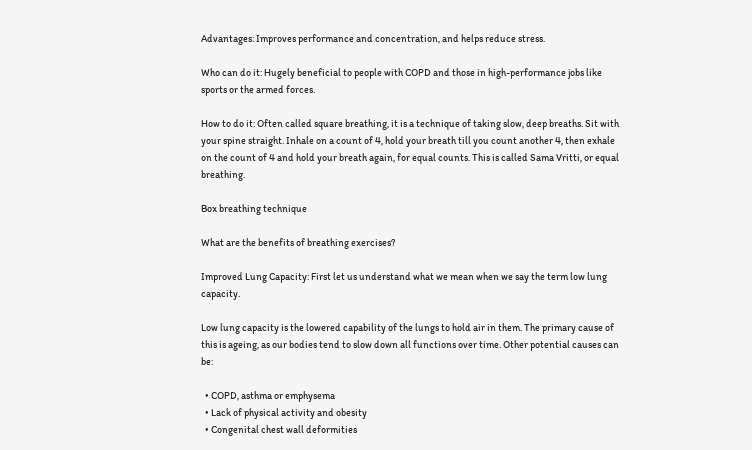Advantages: Improves performance and concentration, and helps reduce stress.

Who can do it: Hugely beneficial to people with COPD and those in high-performance jobs like sports or the armed forces.

How to do it: Often called square breathing, it is a technique of taking slow, deep breaths. Sit with your spine straight. Inhale on a count of 4, hold your breath till you count another 4, then exhale on the count of 4 and hold your breath again, for equal counts. This is called Sama Vritti, or equal breathing.

Box breathing technique

What are the benefits of breathing exercises?

Improved Lung Capacity: First let us understand what we mean when we say the term low lung capacity.

Low lung capacity is the lowered capability of the lungs to hold air in them. The primary cause of this is ageing, as our bodies tend to slow down all functions over time. Other potential causes can be:

  • COPD, asthma or emphysema
  • Lack of physical activity and obesity
  • Congenital chest wall deformities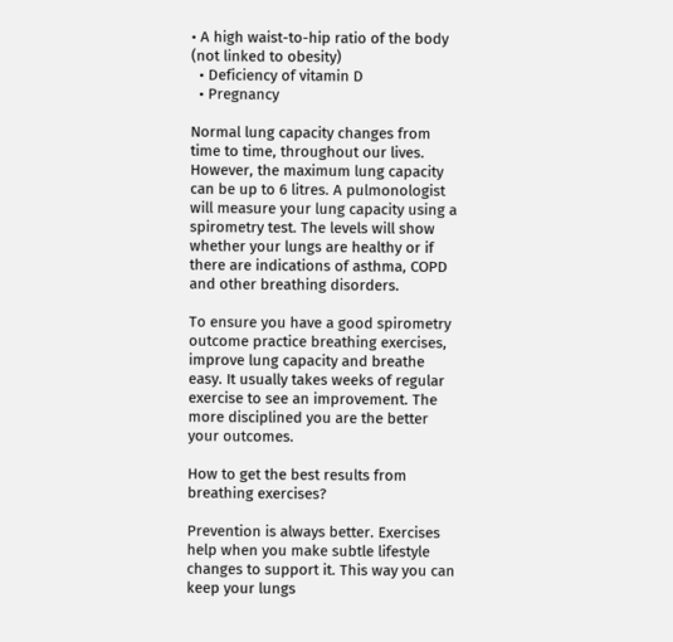• A high waist-to-hip ratio of the body (not linked to obesity)
  • Deficiency of vitamin D
  • Pregnancy

Normal lung capacity changes from time to time, throughout our lives. However, the maximum lung capacity can be up to 6 litres. A pulmonologist will measure your lung capacity using a spirometry test. The levels will show whether your lungs are healthy or if there are indications of asthma, COPD and other breathing disorders.

To ensure you have a good spirometry outcome practice breathing exercises, improve lung capacity and breathe easy. It usually takes weeks of regular exercise to see an improvement. The more disciplined you are the better your outcomes.

How to get the best results from breathing exercises?

Prevention is always better. Exercises help when you make subtle lifestyle changes to support it. This way you can keep your lungs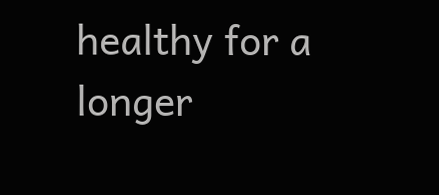healthy for a longer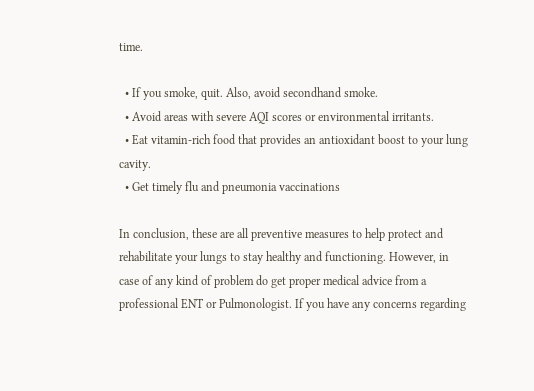time.

  • If you smoke, quit. Also, avoid secondhand smoke.
  • Avoid areas with severe AQI scores or environmental irritants.
  • Eat vitamin-rich food that provides an antioxidant boost to your lung cavity.
  • Get timely flu and pneumonia vaccinations

In conclusion, these are all preventive measures to help protect and rehabilitate your lungs to stay healthy and functioning. However, in case of any kind of problem do get proper medical advice from a professional ENT or Pulmonologist. If you have any concerns regarding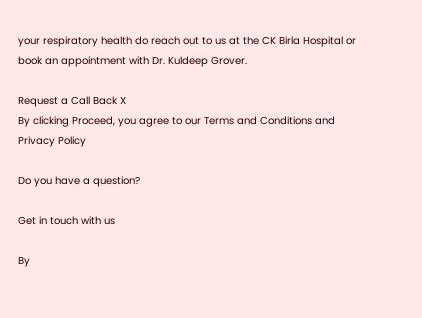your respiratory health do reach out to us at the CK Birla Hospital or book an appointment with Dr. Kuldeep Grover.

Request a Call Back X
By clicking Proceed, you agree to our Terms and Conditions and Privacy Policy

Do you have a question?

Get in touch with us

By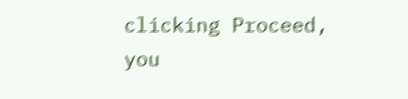clicking Proceed, you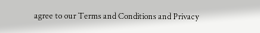agree to our Terms and Conditions and Privacy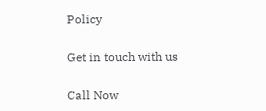Policy

Get in touch with us

Call Now